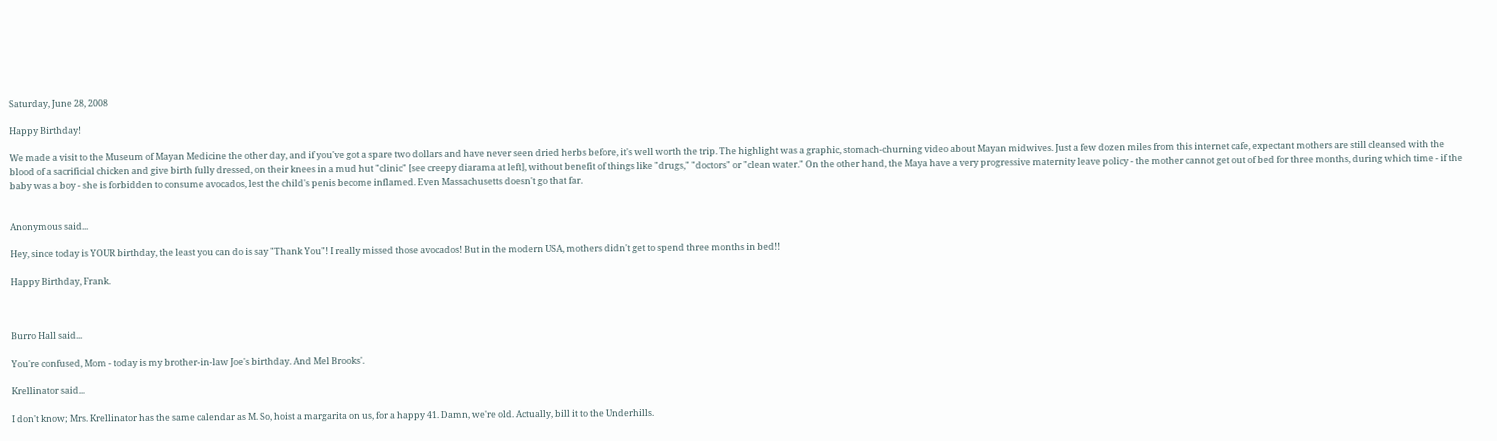Saturday, June 28, 2008

Happy Birthday!

We made a visit to the Museum of Mayan Medicine the other day, and if you've got a spare two dollars and have never seen dried herbs before, it's well worth the trip. The highlight was a graphic, stomach-churning video about Mayan midwives. Just a few dozen miles from this internet cafe, expectant mothers are still cleansed with the blood of a sacrificial chicken and give birth fully dressed, on their knees in a mud hut "clinic" [see creepy diarama at left], without benefit of things like "drugs," "doctors" or "clean water." On the other hand, the Maya have a very progressive maternity leave policy - the mother cannot get out of bed for three months, during which time - if the baby was a boy - she is forbidden to consume avocados, lest the child's penis become inflamed. Even Massachusetts doesn't go that far.


Anonymous said...

Hey, since today is YOUR birthday, the least you can do is say "Thank You"! I really missed those avocados! But in the modern USA, mothers didn't get to spend three months in bed!!

Happy Birthday, Frank.



Burro Hall said...

You're confused, Mom - today is my brother-in-law Joe's birthday. And Mel Brooks'.

Krellinator said...

I don't know; Mrs. Krellinator has the same calendar as M. So, hoist a margarita on us, for a happy 41. Damn, we're old. Actually, bill it to the Underhills.